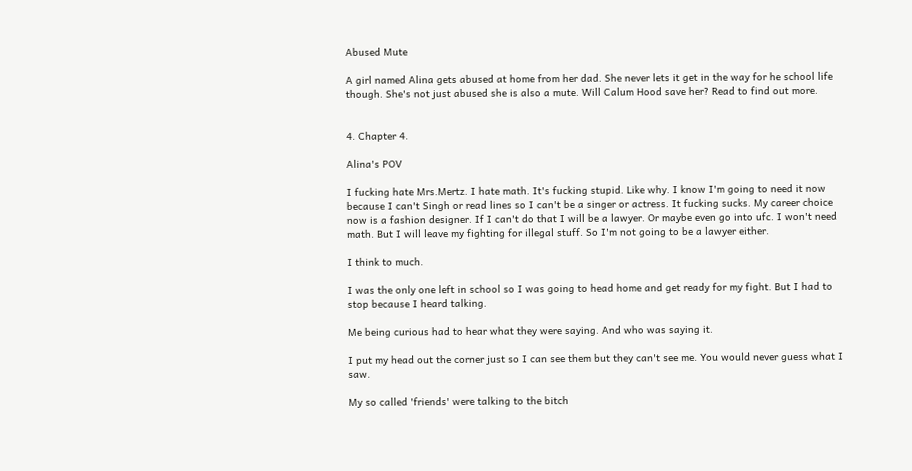Abused Mute

A girl named Alina gets abused at home from her dad. She never lets it get in the way for he school life though. She's not just abused she is also a mute. Will Calum Hood save her? Read to find out more.


4. Chapter 4.

Alina's POV

I fucking hate Mrs.Mertz. I hate math. It's fucking stupid. Like why. I know I'm going to need it now because I can't Singh or read lines so I can't be a singer or actress. It fucking sucks. My career choice now is a fashion designer. If I can't do that I will be a lawyer. Or maybe even go into ufc. I won't need math. But I will leave my fighting for illegal stuff. So I'm not going to be a lawyer either.

I think to much.

I was the only one left in school so I was going to head home and get ready for my fight. But I had to stop because I heard talking.

Me being curious had to hear what they were saying. And who was saying it.

I put my head out the corner just so I can see them but they can't see me. You would never guess what I saw.

My so called 'friends' were talking to the bitch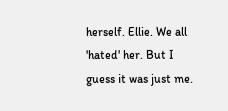herself. Ellie. We all 'hated' her. But I guess it was just me.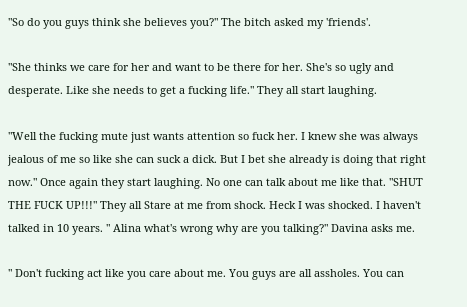"So do you guys think she believes you?" The bitch asked my 'friends'.

"She thinks we care for her and want to be there for her. She's so ugly and desperate. Like she needs to get a fucking life." They all start laughing.

"Well the fucking mute just wants attention so fuck her. I knew she was always jealous of me so like she can suck a dick. But I bet she already is doing that right now." Once again they start laughing. No one can talk about me like that. "SHUT THE FUCK UP!!!" They all Stare at me from shock. Heck I was shocked. I haven't talked in 10 years. " Alina what's wrong why are you talking?" Davina asks me.

" Don't fucking act like you care about me. You guys are all assholes. You can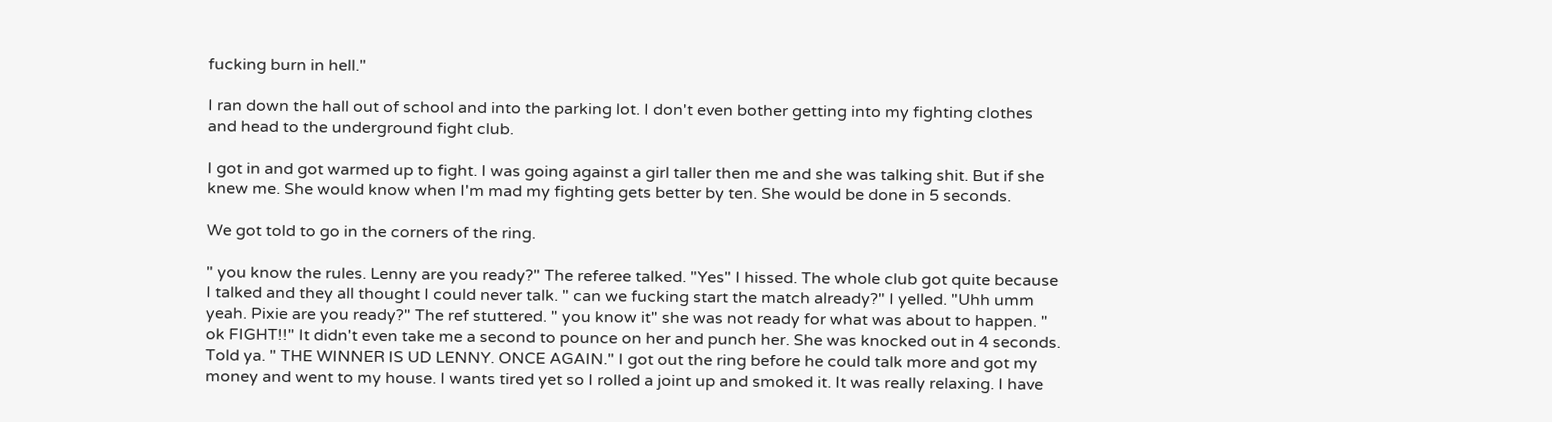fucking burn in hell."

I ran down the hall out of school and into the parking lot. I don't even bother getting into my fighting clothes and head to the underground fight club.

I got in and got warmed up to fight. I was going against a girl taller then me and she was talking shit. But if she knew me. She would know when I'm mad my fighting gets better by ten. She would be done in 5 seconds.

We got told to go in the corners of the ring.

" you know the rules. Lenny are you ready?" The referee talked. "Yes" I hissed. The whole club got quite because I talked and they all thought I could never talk. " can we fucking start the match already?" I yelled. "Uhh umm yeah. Pixie are you ready?" The ref stuttered. " you know it" she was not ready for what was about to happen. " ok FIGHT!!" It didn't even take me a second to pounce on her and punch her. She was knocked out in 4 seconds. Told ya. " THE WINNER IS UD LENNY. ONCE AGAIN." I got out the ring before he could talk more and got my money and went to my house. I wants tired yet so I rolled a joint up and smoked it. It was really relaxing. I have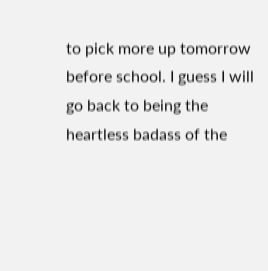to pick more up tomorrow before school. I guess I will go back to being the heartless badass of the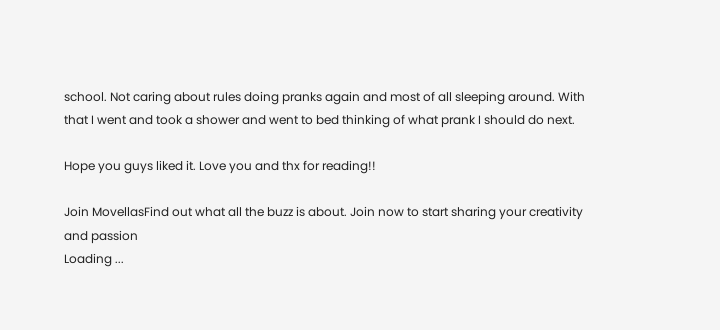school. Not caring about rules doing pranks again and most of all sleeping around. With that I went and took a shower and went to bed thinking of what prank I should do next.

Hope you guys liked it. Love you and thx for reading!!

Join MovellasFind out what all the buzz is about. Join now to start sharing your creativity and passion
Loading ...